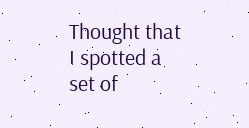Thought that I spotted a set of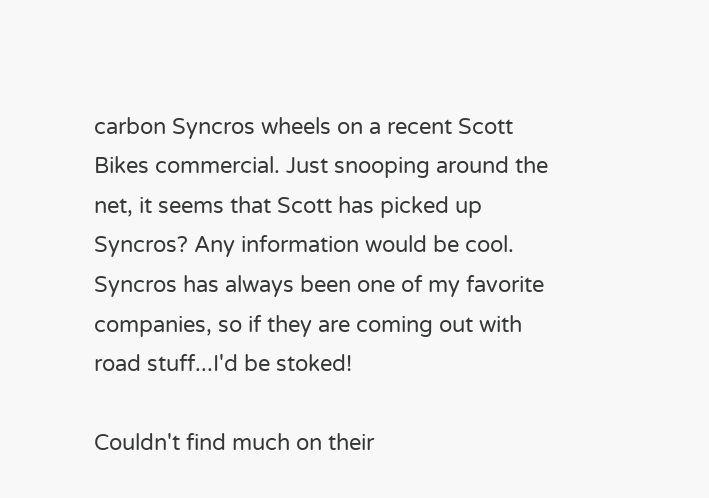carbon Syncros wheels on a recent Scott Bikes commercial. Just snooping around the net, it seems that Scott has picked up Syncros? Any information would be cool. Syncros has always been one of my favorite companies, so if they are coming out with road stuff...I'd be stoked!

Couldn't find much on their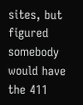sites, but figured somebody would have the 411